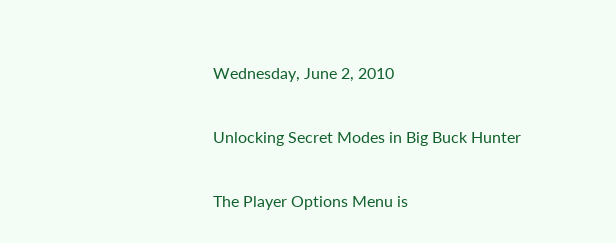Wednesday, June 2, 2010

Unlocking Secret Modes in Big Buck Hunter

The Player Options Menu is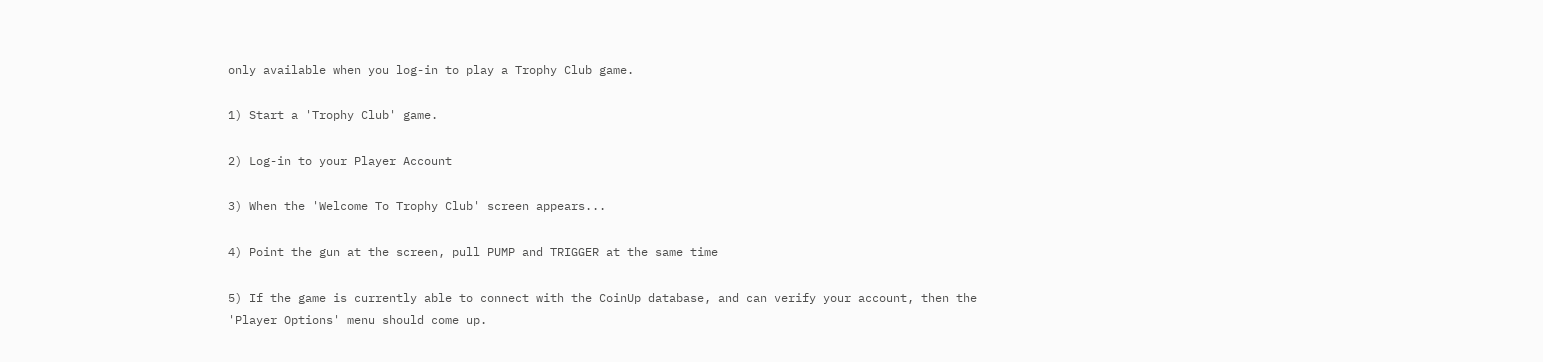only available when you log-in to play a Trophy Club game.

1) Start a 'Trophy Club' game.

2) Log-in to your Player Account

3) When the 'Welcome To Trophy Club' screen appears...

4) Point the gun at the screen, pull PUMP and TRIGGER at the same time

5) If the game is currently able to connect with the CoinUp database, and can verify your account, then the 'Player Options' menu should come up.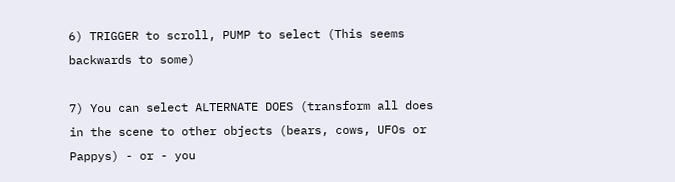6) TRIGGER to scroll, PUMP to select (This seems backwards to some)

7) You can select ALTERNATE DOES (transform all does in the scene to other objects (bears, cows, UFOs or Pappys) - or - you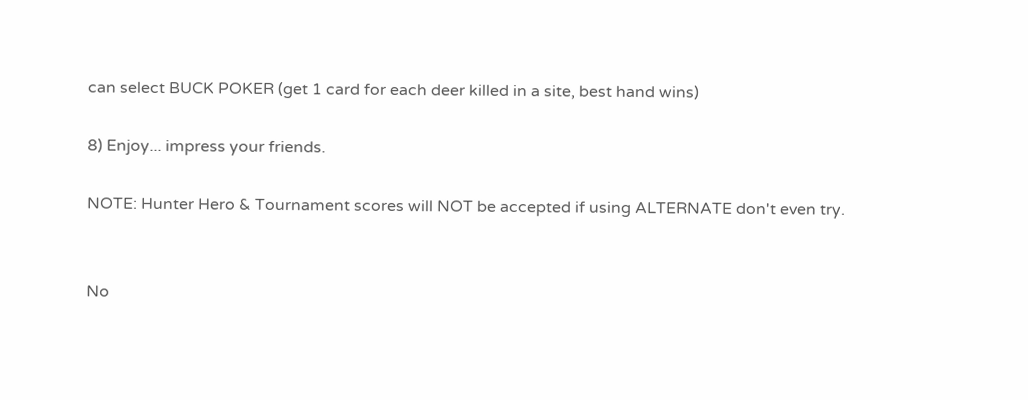can select BUCK POKER (get 1 card for each deer killed in a site, best hand wins)

8) Enjoy... impress your friends.

NOTE: Hunter Hero & Tournament scores will NOT be accepted if using ALTERNATE don't even try.


No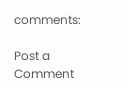comments:

Post a Comment